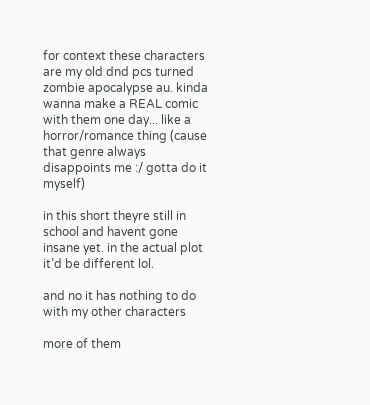for context these characters are my old dnd pcs turned zombie apocalypse au. kinda wanna make a REAL comic with them one day... like a horror/romance thing (cause that genre always disappoints me :/ gotta do it myself)

in this short theyre still in school and havent gone insane yet. in the actual plot it’d be different lol.

and no it has nothing to do with my other characters

more of them